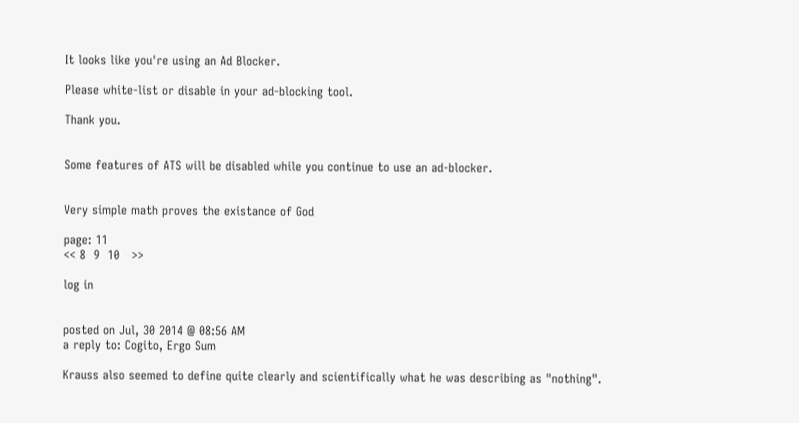It looks like you're using an Ad Blocker.

Please white-list or disable in your ad-blocking tool.

Thank you.


Some features of ATS will be disabled while you continue to use an ad-blocker.


Very simple math proves the existance of God

page: 11
<< 8  9  10   >>

log in


posted on Jul, 30 2014 @ 08:56 AM
a reply to: Cogito, Ergo Sum

Krauss also seemed to define quite clearly and scientifically what he was describing as "nothing".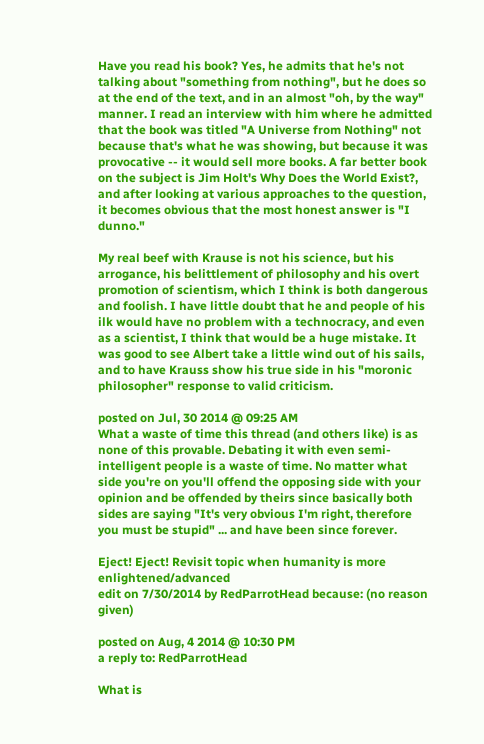Have you read his book? Yes, he admits that he's not talking about "something from nothing", but he does so at the end of the text, and in an almost "oh, by the way" manner. I read an interview with him where he admitted that the book was titled "A Universe from Nothing" not because that's what he was showing, but because it was provocative -- it would sell more books. A far better book on the subject is Jim Holt's Why Does the World Exist?, and after looking at various approaches to the question, it becomes obvious that the most honest answer is "I dunno."

My real beef with Krause is not his science, but his arrogance, his belittlement of philosophy and his overt promotion of scientism, which I think is both dangerous and foolish. I have little doubt that he and people of his ilk would have no problem with a technocracy, and even as a scientist, I think that would be a huge mistake. It was good to see Albert take a little wind out of his sails, and to have Krauss show his true side in his "moronic philosopher" response to valid criticism.

posted on Jul, 30 2014 @ 09:25 AM
What a waste of time this thread (and others like) is as none of this provable. Debating it with even semi-intelligent people is a waste of time. No matter what side you're on you'll offend the opposing side with your opinion and be offended by theirs since basically both sides are saying "It's very obvious I'm right, therefore you must be stupid" ... and have been since forever.

Eject! Eject! Revisit topic when humanity is more enlightened/advanced
edit on 7/30/2014 by RedParrotHead because: (no reason given)

posted on Aug, 4 2014 @ 10:30 PM
a reply to: RedParrotHead

What is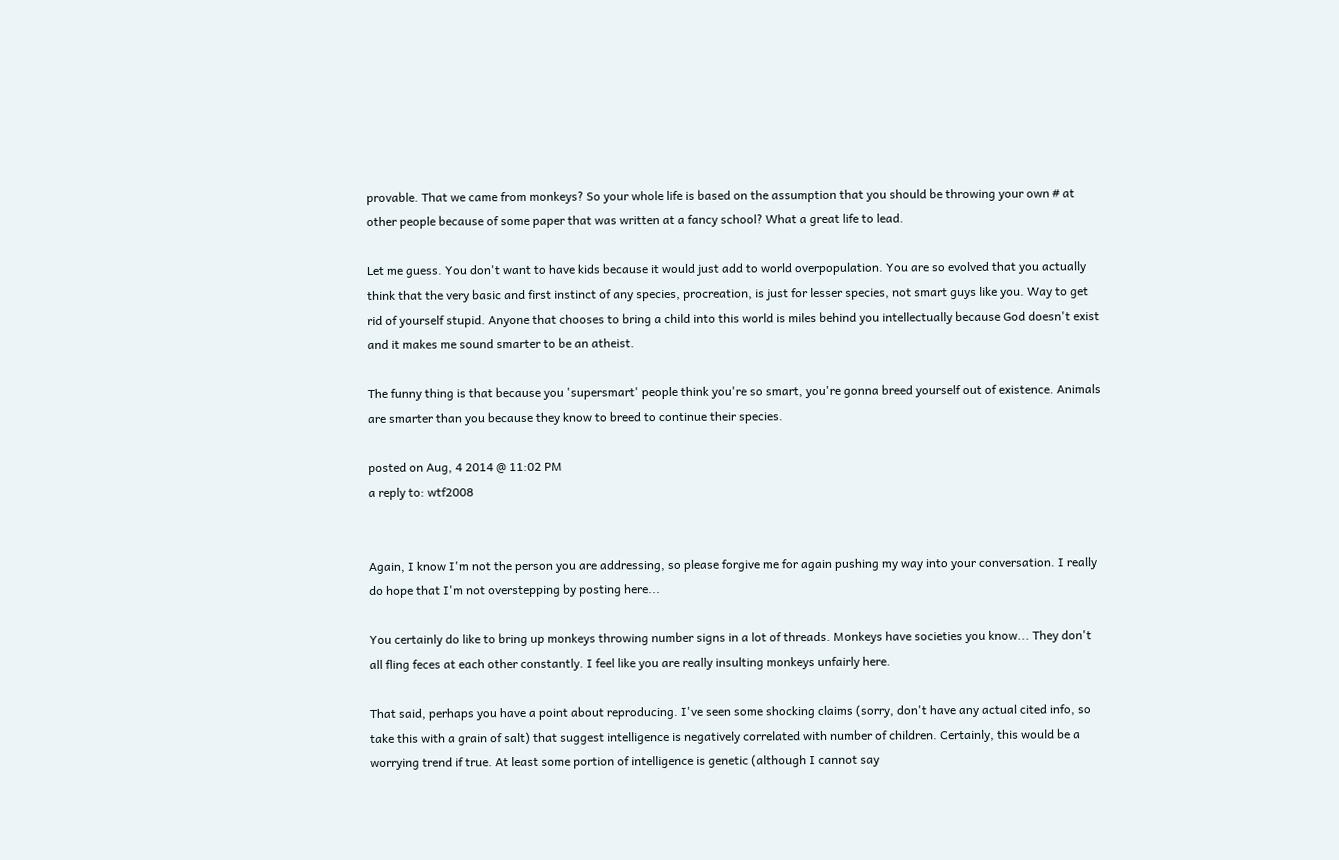provable. That we came from monkeys? So your whole life is based on the assumption that you should be throwing your own # at other people because of some paper that was written at a fancy school? What a great life to lead.

Let me guess. You don't want to have kids because it would just add to world overpopulation. You are so evolved that you actually think that the very basic and first instinct of any species, procreation, is just for lesser species, not smart guys like you. Way to get rid of yourself stupid. Anyone that chooses to bring a child into this world is miles behind you intellectually because God doesn't exist and it makes me sound smarter to be an atheist.

The funny thing is that because you 'supersmart' people think you're so smart, you're gonna breed yourself out of existence. Animals are smarter than you because they know to breed to continue their species.

posted on Aug, 4 2014 @ 11:02 PM
a reply to: wtf2008


Again, I know I'm not the person you are addressing, so please forgive me for again pushing my way into your conversation. I really do hope that I'm not overstepping by posting here...

You certainly do like to bring up monkeys throwing number signs in a lot of threads. Monkeys have societies you know... They don't all fling feces at each other constantly. I feel like you are really insulting monkeys unfairly here.

That said, perhaps you have a point about reproducing. I've seen some shocking claims (sorry, don't have any actual cited info, so take this with a grain of salt) that suggest intelligence is negatively correlated with number of children. Certainly, this would be a worrying trend if true. At least some portion of intelligence is genetic (although I cannot say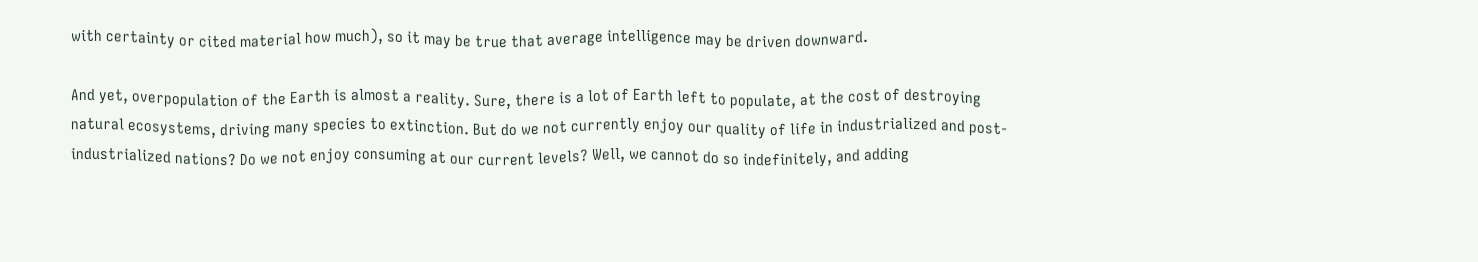with certainty or cited material how much), so it may be true that average intelligence may be driven downward.

And yet, overpopulation of the Earth is almost a reality. Sure, there is a lot of Earth left to populate, at the cost of destroying natural ecosystems, driving many species to extinction. But do we not currently enjoy our quality of life in industrialized and post-industrialized nations? Do we not enjoy consuming at our current levels? Well, we cannot do so indefinitely, and adding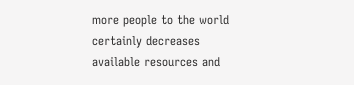more people to the world certainly decreases available resources and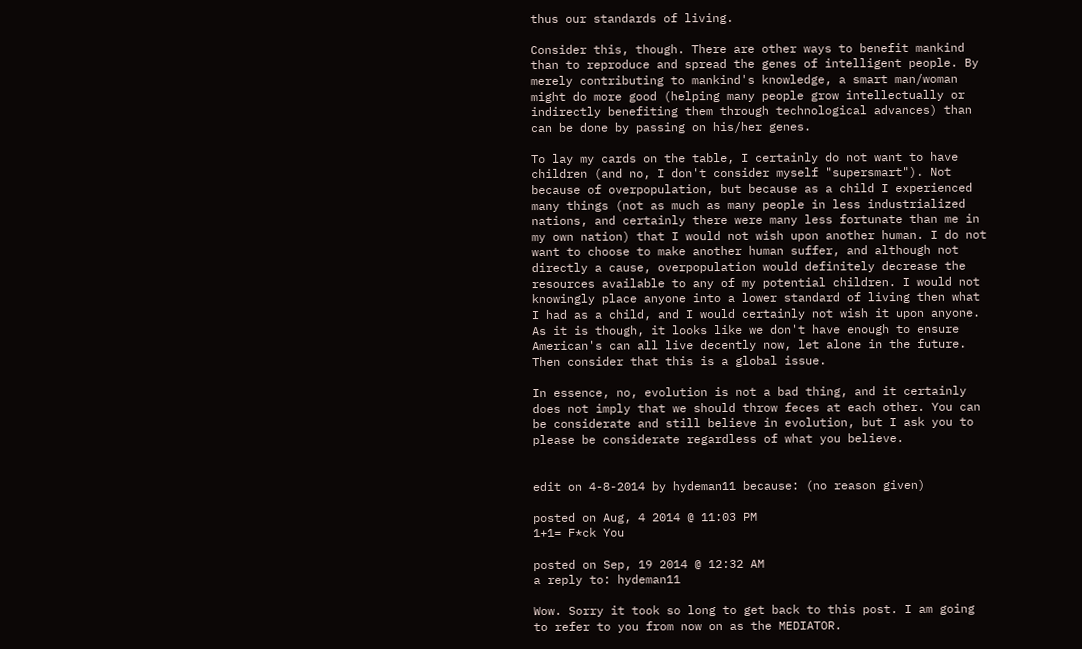thus our standards of living.

Consider this, though. There are other ways to benefit mankind than to reproduce and spread the genes of intelligent people. By merely contributing to mankind's knowledge, a smart man/woman might do more good (helping many people grow intellectually or indirectly benefiting them through technological advances) than can be done by passing on his/her genes.

To lay my cards on the table, I certainly do not want to have children (and no, I don't consider myself "supersmart"). Not because of overpopulation, but because as a child I experienced many things (not as much as many people in less industrialized nations, and certainly there were many less fortunate than me in my own nation) that I would not wish upon another human. I do not want to choose to make another human suffer, and although not directly a cause, overpopulation would definitely decrease the resources available to any of my potential children. I would not knowingly place anyone into a lower standard of living then what I had as a child, and I would certainly not wish it upon anyone. As it is though, it looks like we don't have enough to ensure American's can all live decently now, let alone in the future. Then consider that this is a global issue.

In essence, no, evolution is not a bad thing, and it certainly does not imply that we should throw feces at each other. You can be considerate and still believe in evolution, but I ask you to please be considerate regardless of what you believe.


edit on 4-8-2014 by hydeman11 because: (no reason given)

posted on Aug, 4 2014 @ 11:03 PM
1+1= F*ck You

posted on Sep, 19 2014 @ 12:32 AM
a reply to: hydeman11

Wow. Sorry it took so long to get back to this post. I am going to refer to you from now on as the MEDIATOR.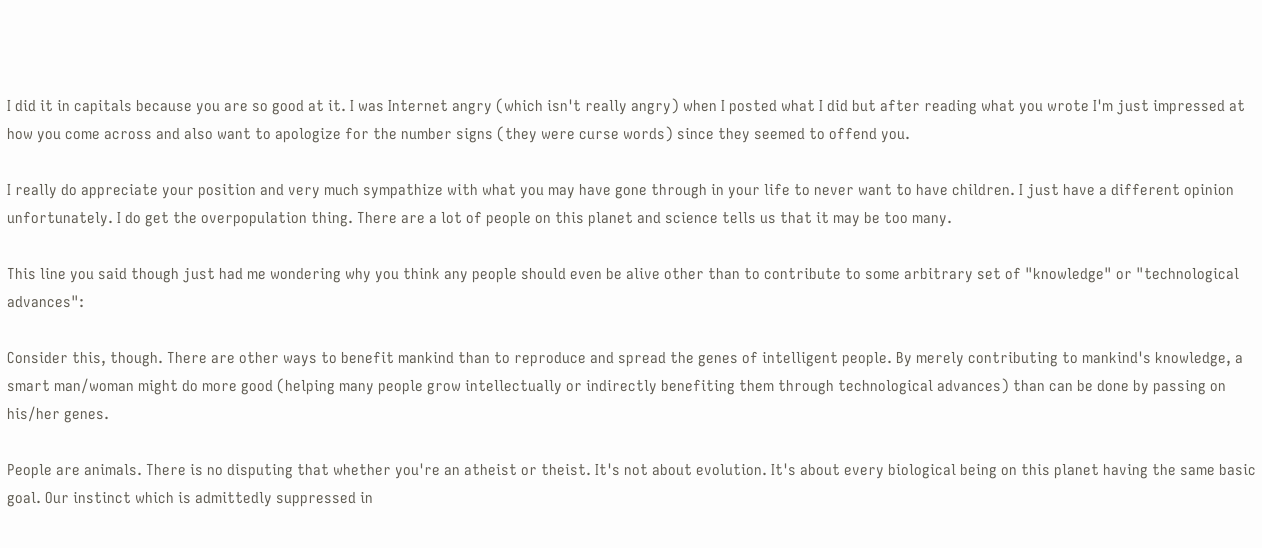I did it in capitals because you are so good at it. I was Internet angry (which isn't really angry) when I posted what I did but after reading what you wrote I'm just impressed at how you come across and also want to apologize for the number signs (they were curse words) since they seemed to offend you.

I really do appreciate your position and very much sympathize with what you may have gone through in your life to never want to have children. I just have a different opinion unfortunately. I do get the overpopulation thing. There are a lot of people on this planet and science tells us that it may be too many.

This line you said though just had me wondering why you think any people should even be alive other than to contribute to some arbitrary set of "knowledge" or "technological advances":

Consider this, though. There are other ways to benefit mankind than to reproduce and spread the genes of intelligent people. By merely contributing to mankind's knowledge, a smart man/woman might do more good (helping many people grow intellectually or indirectly benefiting them through technological advances) than can be done by passing on his/her genes.

People are animals. There is no disputing that whether you're an atheist or theist. It's not about evolution. It's about every biological being on this planet having the same basic goal. Our instinct which is admittedly suppressed in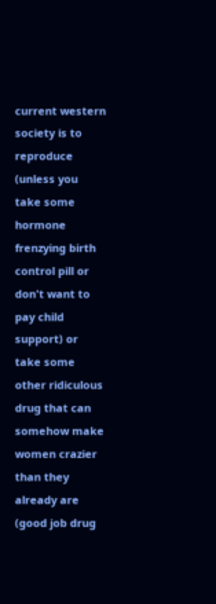current western society is to reproduce (unless you take some hormone frenzying birth control pill or don't want to pay child support) or take some other ridiculous drug that can somehow make women crazier than they already are (good job drug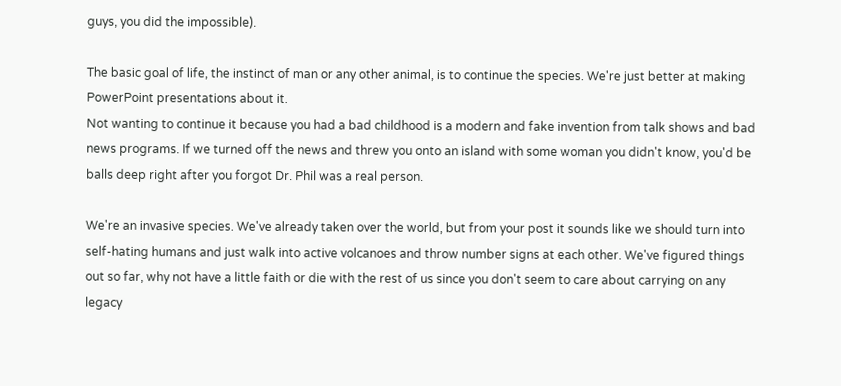guys, you did the impossible).

The basic goal of life, the instinct of man or any other animal, is to continue the species. We're just better at making PowerPoint presentations about it.
Not wanting to continue it because you had a bad childhood is a modern and fake invention from talk shows and bad news programs. If we turned off the news and threw you onto an island with some woman you didn't know, you'd be balls deep right after you forgot Dr. Phil was a real person.

We're an invasive species. We've already taken over the world, but from your post it sounds like we should turn into self-hating humans and just walk into active volcanoes and throw number signs at each other. We've figured things out so far, why not have a little faith or die with the rest of us since you don't seem to care about carrying on any legacy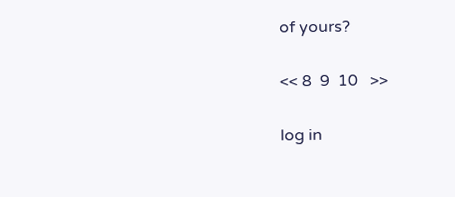of yours?

<< 8  9  10   >>

log in